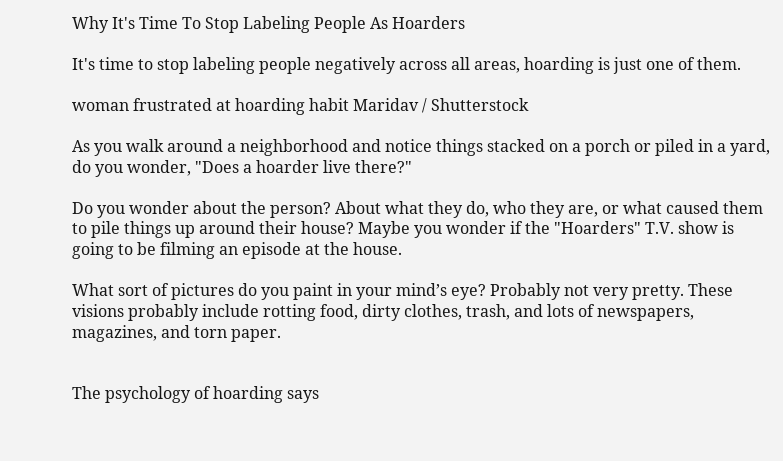Why It's Time To Stop Labeling People As Hoarders

It's time to stop labeling people negatively across all areas, hoarding is just one of them.

woman frustrated at hoarding habit Maridav / Shutterstock

As you walk around a neighborhood and notice things stacked on a porch or piled in a yard, do you wonder, "Does a hoarder live there?"

Do you wonder about the person? About what they do, who they are, or what caused them to pile things up around their house? Maybe you wonder if the "Hoarders" T.V. show is going to be filming an episode at the house.

What sort of pictures do you paint in your mind’s eye? Probably not very pretty. These visions probably include rotting food, dirty clothes, trash, and lots of newspapers, magazines, and torn paper.


The psychology of hoarding says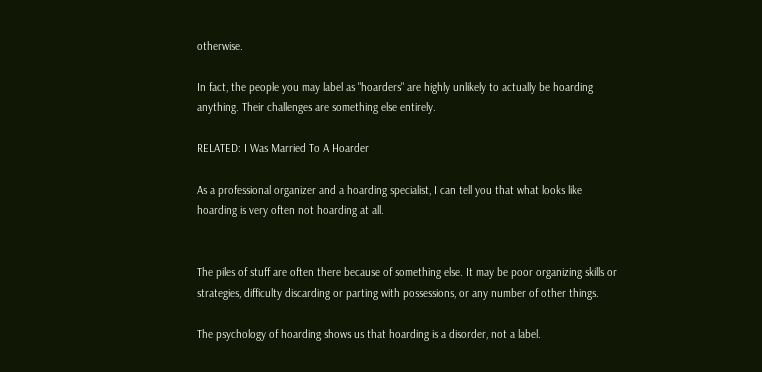otherwise.

In fact, the people you may label as "hoarders" are highly unlikely to actually be hoarding anything. Their challenges are something else entirely.

RELATED: I Was Married To A Hoarder

As a professional organizer and a hoarding specialist, I can tell you that what looks like hoarding is very often not hoarding at all.


The piles of stuff are often there because of something else. It may be poor organizing skills or strategies, difficulty discarding or parting with possessions, or any number of other things.

The psychology of hoarding shows us that hoarding is a disorder, not a label.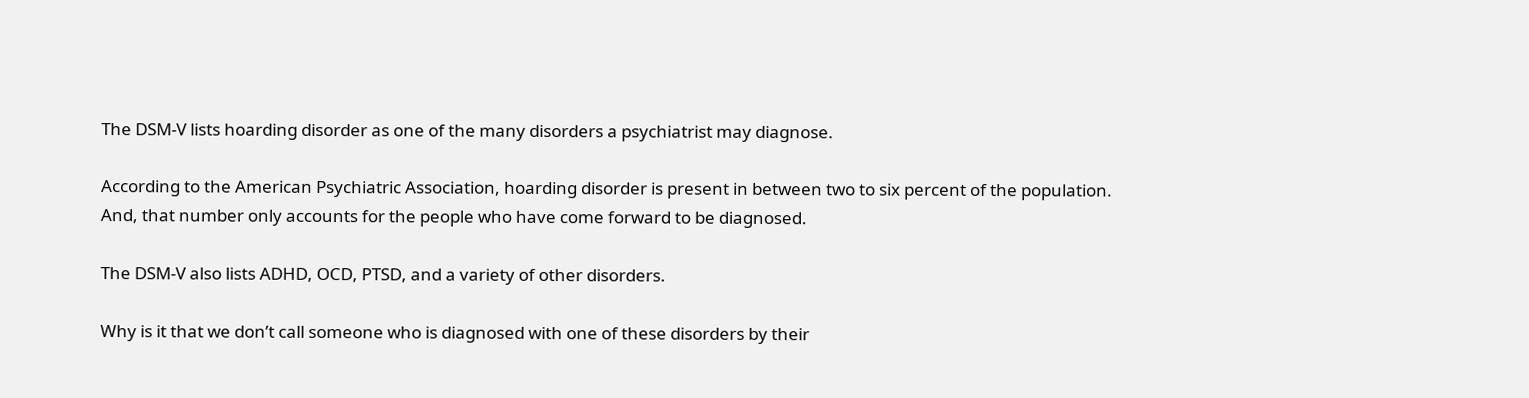The DSM-V lists hoarding disorder as one of the many disorders a psychiatrist may diagnose.

According to the American Psychiatric Association, hoarding disorder is present in between two to six percent of the population. And, that number only accounts for the people who have come forward to be diagnosed.

The DSM-V also lists ADHD, OCD, PTSD, and a variety of other disorders.

Why is it that we don’t call someone who is diagnosed with one of these disorders by their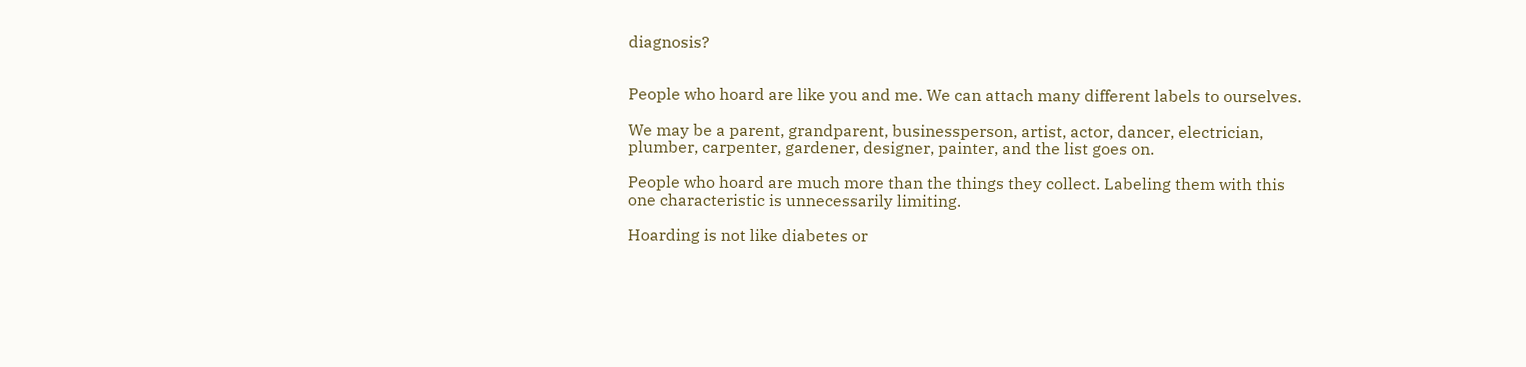diagnosis?


People who hoard are like you and me. We can attach many different labels to ourselves.

We may be a parent, grandparent, businessperson, artist, actor, dancer, electrician, plumber, carpenter, gardener, designer, painter, and the list goes on.

People who hoard are much more than the things they collect. Labeling them with this one characteristic is unnecessarily limiting.

Hoarding is not like diabetes or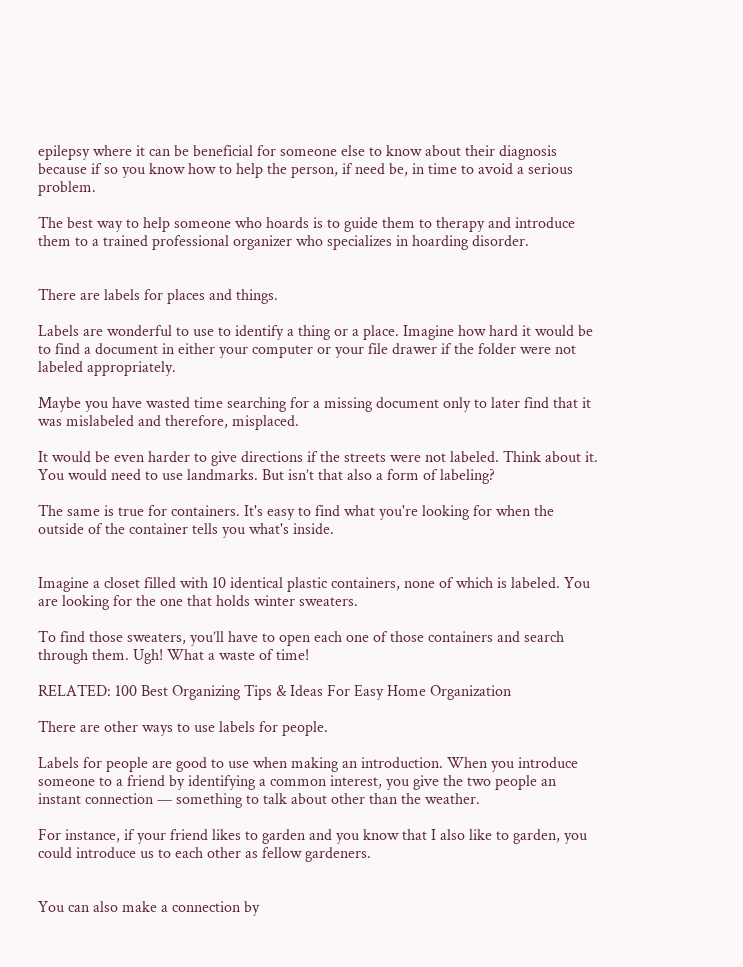epilepsy where it can be beneficial for someone else to know about their diagnosis because if so you know how to help the person, if need be, in time to avoid a serious problem.

The best way to help someone who hoards is to guide them to therapy and introduce them to a trained professional organizer who specializes in hoarding disorder.


There are labels for places and things.

Labels are wonderful to use to identify a thing or a place. Imagine how hard it would be to find a document in either your computer or your file drawer if the folder were not labeled appropriately.

Maybe you have wasted time searching for a missing document only to later find that it was mislabeled and therefore, misplaced.

It would be even harder to give directions if the streets were not labeled. Think about it. You would need to use landmarks. But isn’t that also a form of labeling?

The same is true for containers. It's easy to find what you're looking for when the outside of the container tells you what's inside.


Imagine a closet filled with 10 identical plastic containers, none of which is labeled. You are looking for the one that holds winter sweaters.

To find those sweaters, you’ll have to open each one of those containers and search through them. Ugh! What a waste of time!

RELATED: 100 Best Organizing Tips & Ideas For Easy Home Organization

There are other ways to use labels for people.

Labels for people are good to use when making an introduction. When you introduce someone to a friend by identifying a common interest, you give the two people an instant connection — something to talk about other than the weather.

For instance, if your friend likes to garden and you know that I also like to garden, you could introduce us to each other as fellow gardeners.


You can also make a connection by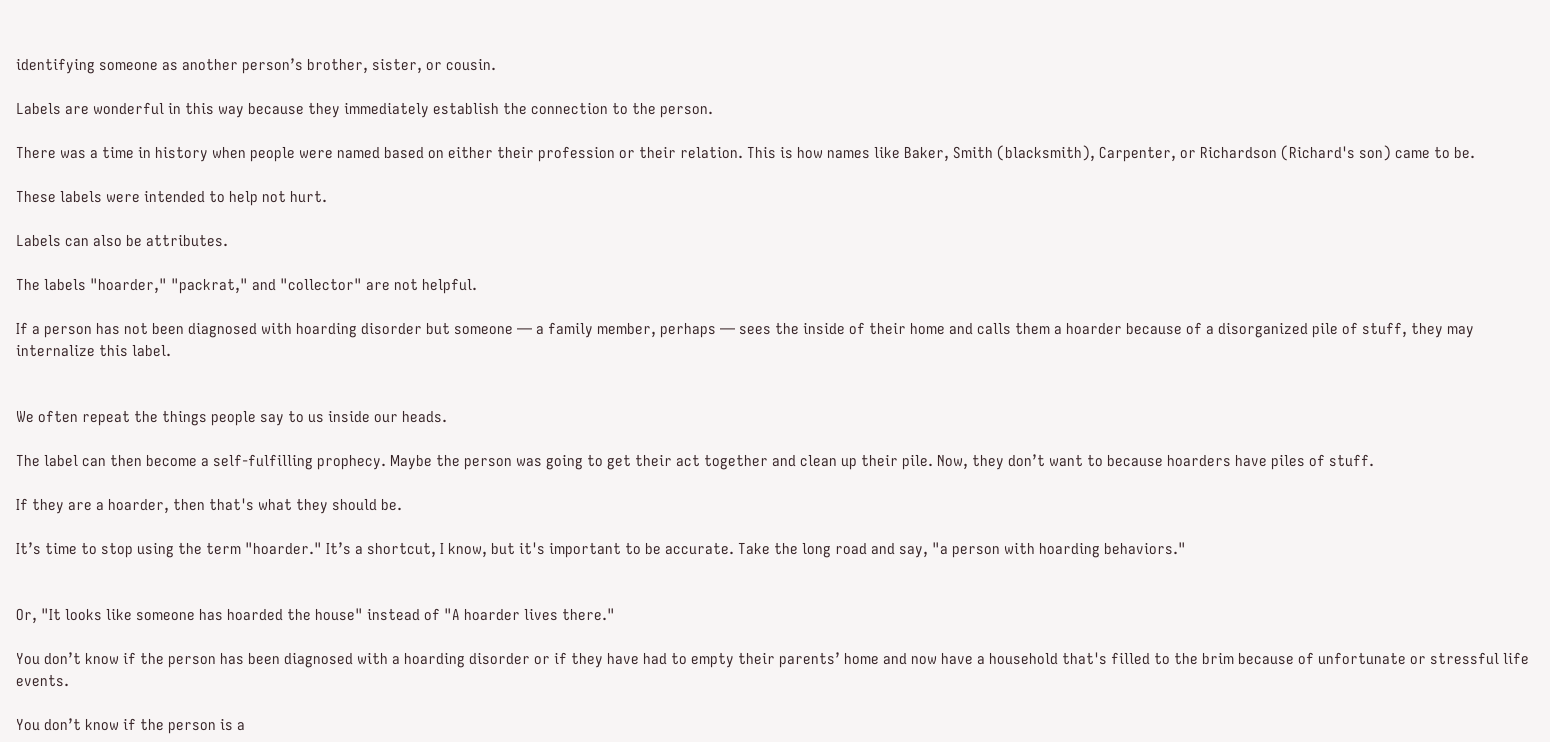identifying someone as another person’s brother, sister, or cousin.

Labels are wonderful in this way because they immediately establish the connection to the person.

There was a time in history when people were named based on either their profession or their relation. This is how names like Baker, Smith (blacksmith), Carpenter, or Richardson (Richard's son) came to be.

These labels were intended to help not hurt.

Labels can also be attributes.

The labels "hoarder," "packrat," and "collector" are not helpful.

If a person has not been diagnosed with hoarding disorder but someone — a family member, perhaps — sees the inside of their home and calls them a hoarder because of a disorganized pile of stuff, they may internalize this label.


We often repeat the things people say to us inside our heads.

The label can then become a self-fulfilling prophecy. Maybe the person was going to get their act together and clean up their pile. Now, they don’t want to because hoarders have piles of stuff.

If they are a hoarder, then that's what they should be.

It’s time to stop using the term "hoarder." It’s a shortcut, I know, but it's important to be accurate. Take the long road and say, "a person with hoarding behaviors."


Or, "It looks like someone has hoarded the house" instead of "A hoarder lives there."

You don’t know if the person has been diagnosed with a hoarding disorder or if they have had to empty their parents’ home and now have a household that's filled to the brim because of unfortunate or stressful life events.

You don’t know if the person is a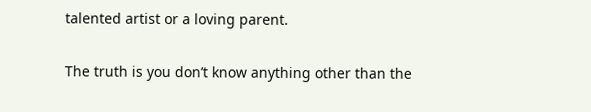talented artist or a loving parent.

The truth is you don’t know anything other than the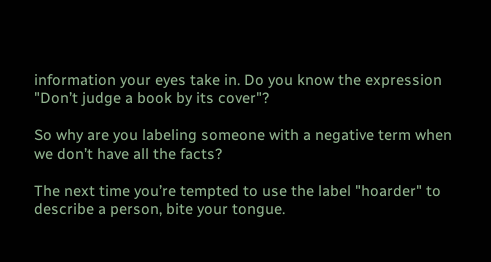information your eyes take in. Do you know the expression "Don’t judge a book by its cover"?

So why are you labeling someone with a negative term when we don’t have all the facts?

The next time you’re tempted to use the label "hoarder" to describe a person, bite your tongue.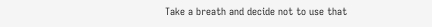Take a breath and decide not to use that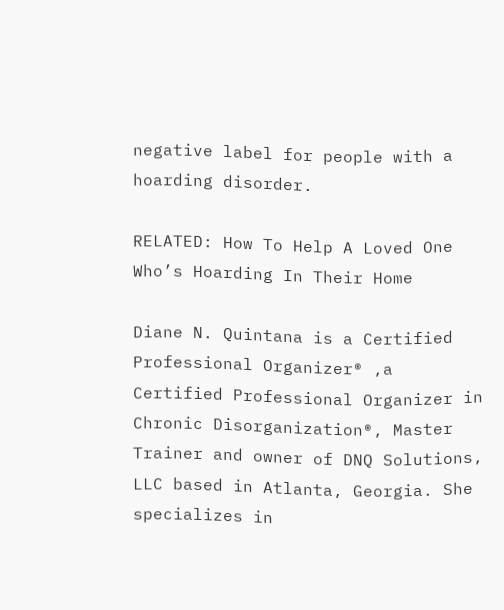negative label for people with a hoarding disorder.

RELATED: How To Help A Loved One Who’s Hoarding In Their Home

Diane N. Quintana is a Certified Professional Organizer® ,a Certified Professional Organizer in Chronic Disorganization®, Master Trainer and owner of DNQ Solutions, LLC based in Atlanta, Georgia. She specializes in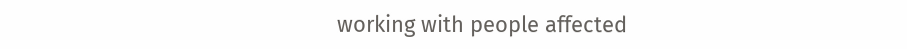working with people affected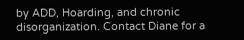by ADD, Hoarding, and chronic disorganization. Contact Diane for a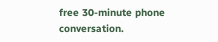free 30-minute phone conversation.